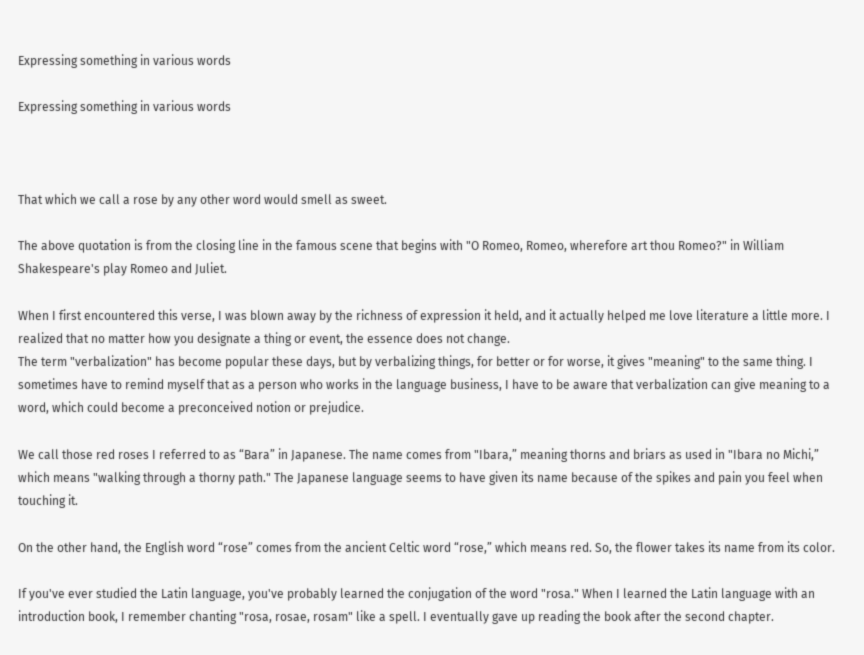Expressing something in various words

Expressing something in various words



That which we call a rose by any other word would smell as sweet.

The above quotation is from the closing line in the famous scene that begins with "O Romeo, Romeo, wherefore art thou Romeo?" in William Shakespeare's play Romeo and Juliet.

When I first encountered this verse, I was blown away by the richness of expression it held, and it actually helped me love literature a little more. I realized that no matter how you designate a thing or event, the essence does not change.
The term "verbalization" has become popular these days, but by verbalizing things, for better or for worse, it gives "meaning" to the same thing. I sometimes have to remind myself that as a person who works in the language business, I have to be aware that verbalization can give meaning to a word, which could become a preconceived notion or prejudice.

We call those red roses I referred to as “Bara” in Japanese. The name comes from "Ibara,” meaning thorns and briars as used in "Ibara no Michi,” which means "walking through a thorny path." The Japanese language seems to have given its name because of the spikes and pain you feel when touching it.

On the other hand, the English word “rose” comes from the ancient Celtic word “rose,” which means red. So, the flower takes its name from its color.

If you've ever studied the Latin language, you've probably learned the conjugation of the word "rosa." When I learned the Latin language with an introduction book, I remember chanting "rosa, rosae, rosam" like a spell. I eventually gave up reading the book after the second chapter.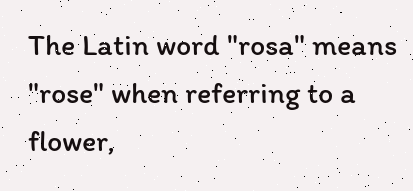The Latin word "rosa" means "rose" when referring to a flower,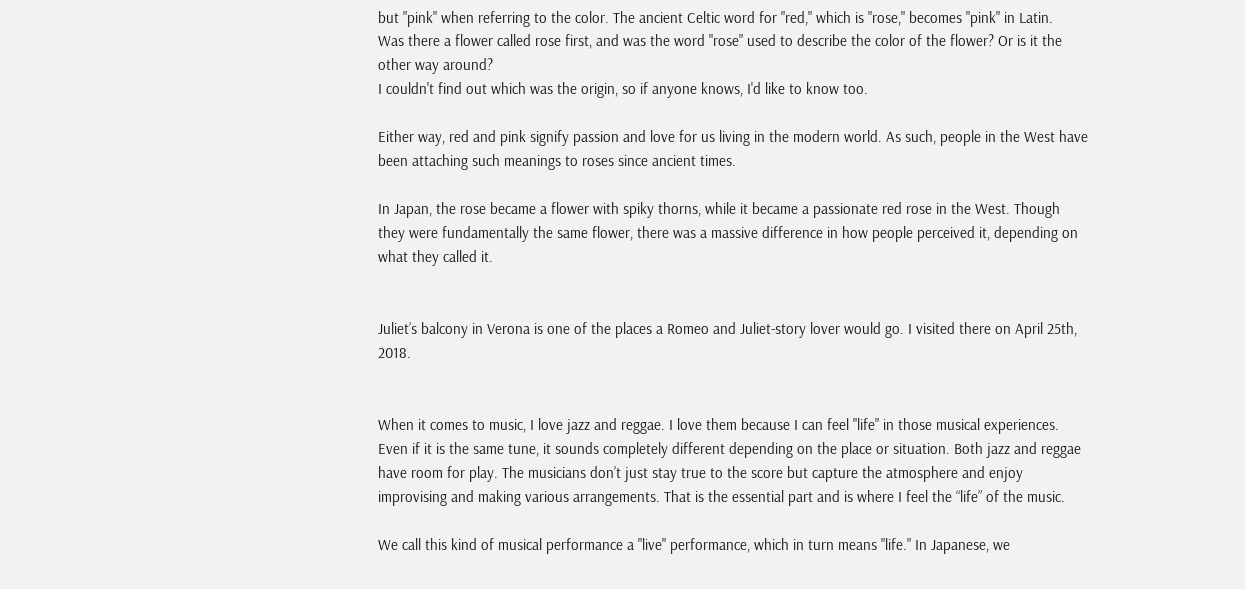but "pink" when referring to the color. The ancient Celtic word for "red," which is "rose," becomes "pink" in Latin.
Was there a flower called rose first, and was the word "rose" used to describe the color of the flower? Or is it the other way around?
I couldn't find out which was the origin, so if anyone knows, I'd like to know too.

Either way, red and pink signify passion and love for us living in the modern world. As such, people in the West have been attaching such meanings to roses since ancient times.

In Japan, the rose became a flower with spiky thorns, while it became a passionate red rose in the West. Though they were fundamentally the same flower, there was a massive difference in how people perceived it, depending on what they called it.


Juliet’s balcony in Verona is one of the places a Romeo and Juliet-story lover would go. I visited there on April 25th, 2018.


When it comes to music, I love jazz and reggae. I love them because I can feel "life" in those musical experiences.
Even if it is the same tune, it sounds completely different depending on the place or situation. Both jazz and reggae have room for play. The musicians don’t just stay true to the score but capture the atmosphere and enjoy improvising and making various arrangements. That is the essential part and is where I feel the “life” of the music.

We call this kind of musical performance a "live" performance, which in turn means "life." In Japanese, we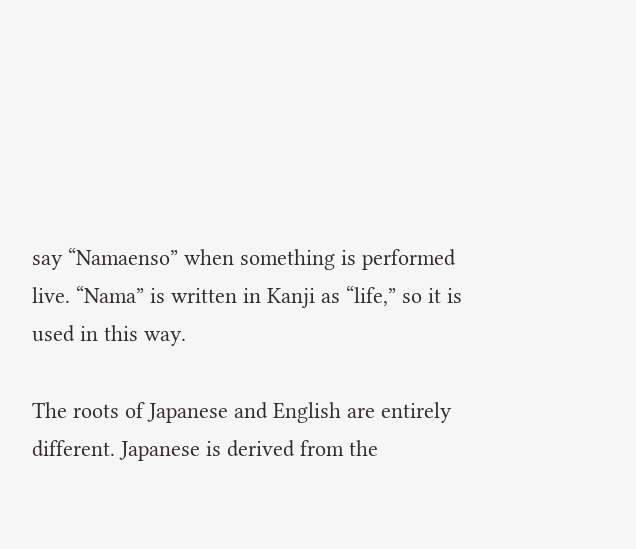say “Namaenso” when something is performed live. “Nama” is written in Kanji as “life,” so it is used in this way.

The roots of Japanese and English are entirely different. Japanese is derived from the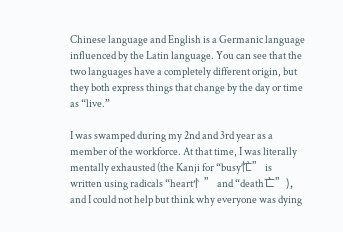Chinese language and English is a Germanic language influenced by the Latin language. You can see that the two languages have a completely different origin, but they both express things that change by the day or time as “live.”

I was swamped during my 2nd and 3rd year as a member of the workforce. At that time, I was literally mentally exhausted (the Kanji for “busy忙” is written using radicals “heart忄” and “death亡”), and I could not help but think why everyone was dying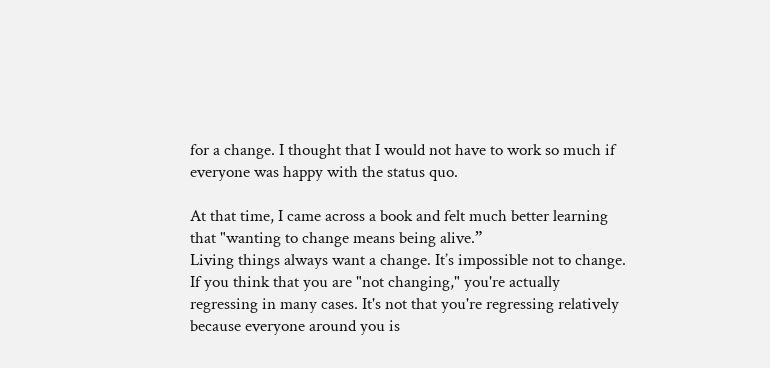for a change. I thought that I would not have to work so much if everyone was happy with the status quo.

At that time, I came across a book and felt much better learning that "wanting to change means being alive.”
Living things always want a change. It’s impossible not to change. If you think that you are "not changing," you're actually regressing in many cases. It's not that you're regressing relatively because everyone around you is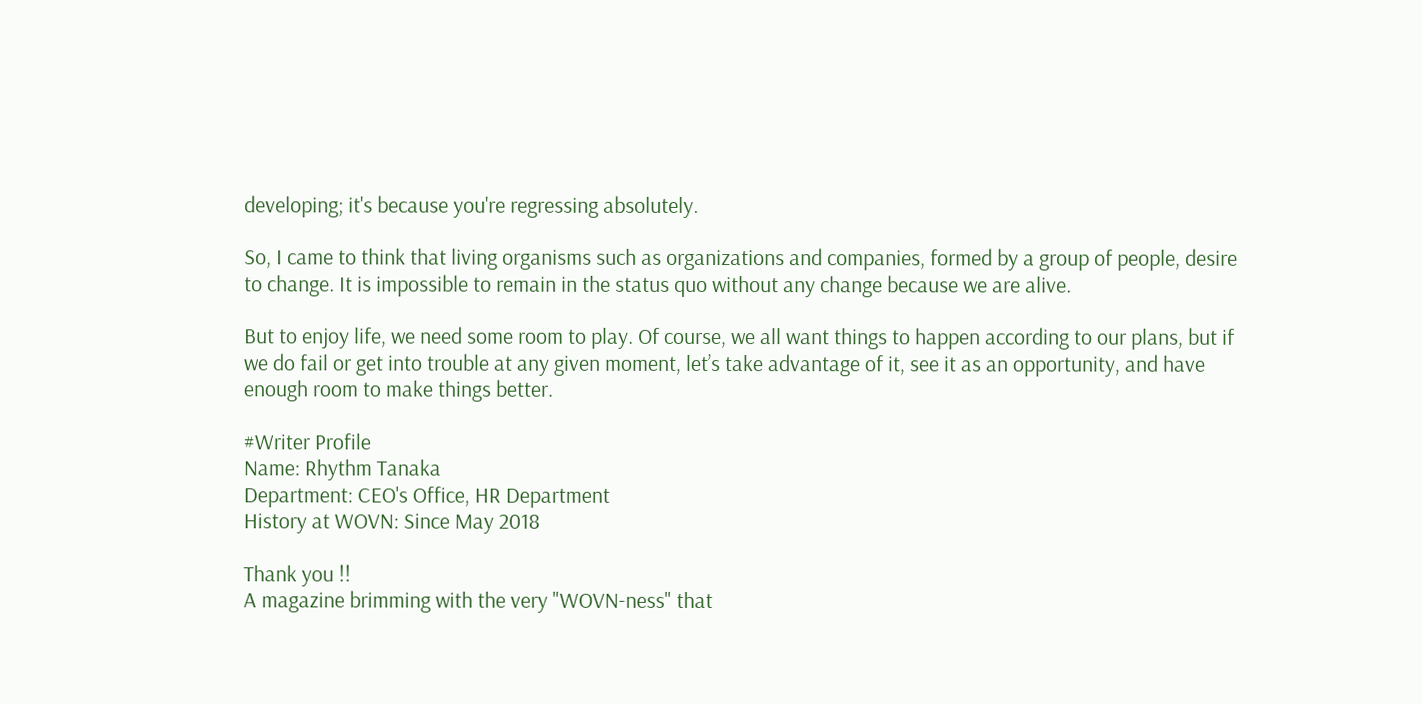developing; it's because you're regressing absolutely.

So, I came to think that living organisms such as organizations and companies, formed by a group of people, desire to change. It is impossible to remain in the status quo without any change because we are alive.

But to enjoy life, we need some room to play. Of course, we all want things to happen according to our plans, but if we do fail or get into trouble at any given moment, let’s take advantage of it, see it as an opportunity, and have enough room to make things better.

#Writer Profile
Name: Rhythm Tanaka
Department: CEO's Office, HR Department
History at WOVN: Since May 2018

Thank you !!
A magazine brimming with the very "WOVN-ness" that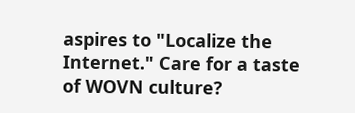aspires to "Localize the Internet." Care for a taste of WOVN culture?